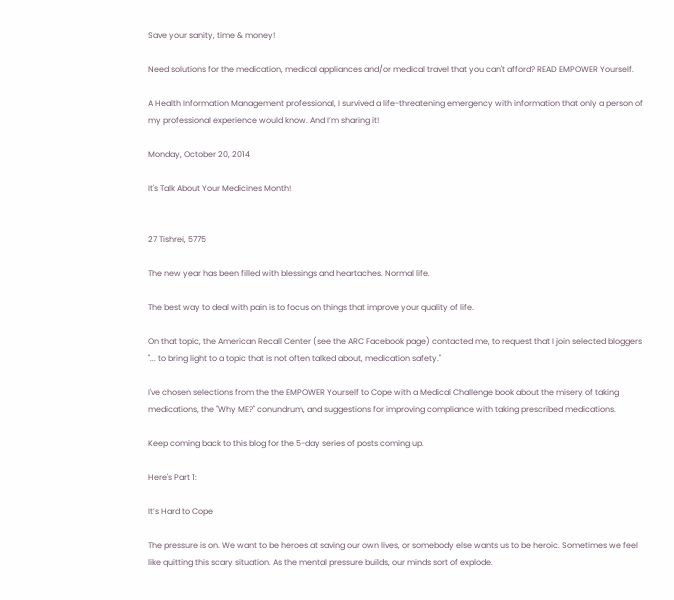Save your sanity, time & money!

Need solutions for the medication, medical appliances and/or medical travel that you can't afford? READ EMPOWER Yourself.

A Health Information Management professional, I survived a life-threatening emergency with information that only a person of my professional experience would know. And I’m sharing it!

Monday, October 20, 2014

It's Talk About Your Medicines Month!


27 Tishrei, 5775

The new year has been filled with blessings and heartaches. Normal life.

The best way to deal with pain is to focus on things that improve your quality of life.

On that topic, the American Recall Center (see the ARC Facebook page) contacted me, to request that I join selected bloggers "... to bring light to a topic that is not often talked about, medication safety."

I've chosen selections from the the EMPOWER Yourself to Cope with a Medical Challenge book about the misery of taking medications, the "Why ME?" conundrum, and suggestions for improving compliance with taking prescribed medications.

Keep coming back to this blog for the 5-day series of posts coming up.

Here's Part 1:

It’s Hard to Cope

The pressure is on. We want to be heroes at saving our own lives, or somebody else wants us to be heroic. Sometimes we feel like quitting this scary situation. As the mental pressure builds, our minds sort of explode.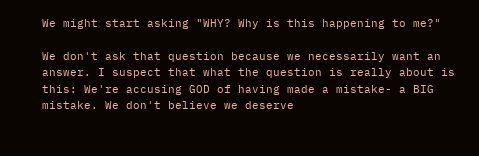We might start asking "WHY? Why is this happening to me?"

We don't ask that question because we necessarily want an answer. I suspect that what the question is really about is this: We're accusing GOD of having made a mistake- a BIG mistake. We don't believe we deserve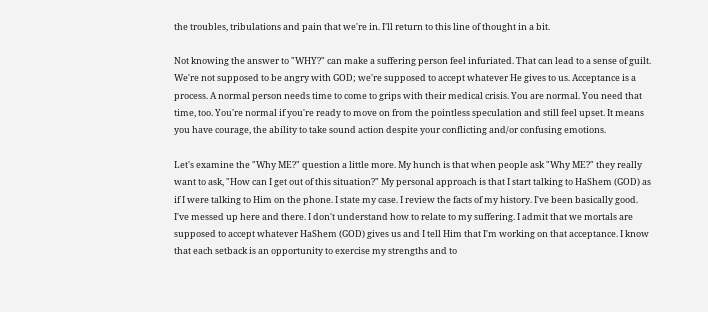the troubles, tribulations and pain that we're in. I'll return to this line of thought in a bit.

Not knowing the answer to "WHY?" can make a suffering person feel infuriated. That can lead to a sense of guilt. We're not supposed to be angry with GOD; we're supposed to accept whatever He gives to us. Acceptance is a process. A normal person needs time to come to grips with their medical crisis. You are normal. You need that time, too. You're normal if you're ready to move on from the pointless speculation and still feel upset. It means you have courage, the ability to take sound action despite your conflicting and/or confusing emotions.

Let's examine the "Why ME?" question a little more. My hunch is that when people ask "Why ME?" they really want to ask, "How can I get out of this situation?" My personal approach is that I start talking to HaShem (GOD) as if I were talking to Him on the phone. I state my case. I review the facts of my history. I've been basically good. I've messed up here and there. I don't understand how to relate to my suffering. I admit that we mortals are supposed to accept whatever HaShem (GOD) gives us and I tell Him that I'm working on that acceptance. I know that each setback is an opportunity to exercise my strengths and to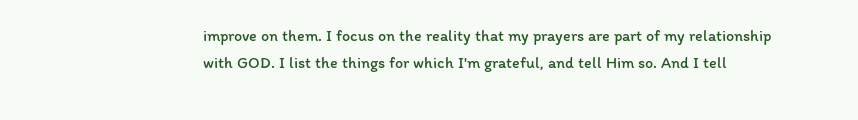improve on them. I focus on the reality that my prayers are part of my relationship with GOD. I list the things for which I'm grateful, and tell Him so. And I tell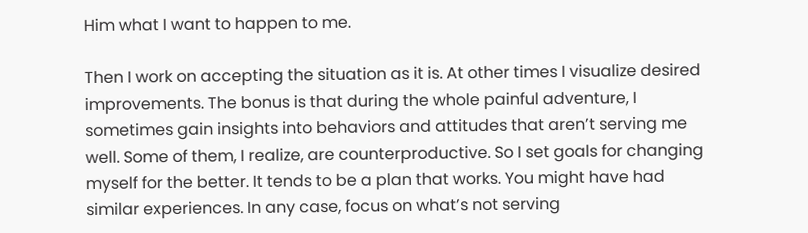Him what I want to happen to me.

Then I work on accepting the situation as it is. At other times I visualize desired improvements. The bonus is that during the whole painful adventure, I sometimes gain insights into behaviors and attitudes that aren’t serving me well. Some of them, I realize, are counterproductive. So I set goals for changing myself for the better. It tends to be a plan that works. You might have had similar experiences. In any case, focus on what’s not serving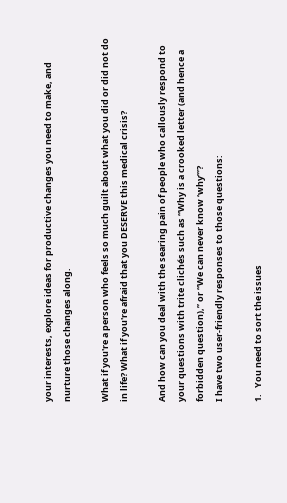your interests, explore ideas for productive changes you need to make, and nurture those changes along.

What if you're a person who feels so much guilt about what you did or did not do in life? What if you're afraid that you DESERVE this medical crisis?

And how can you deal with the searing pain of people who callously respond to your questions with trite clichés such as “Why is a crooked letter (and hence a forbidden question),” or “We can never know ‘why’”?
I have two user-friendly responses to those questions:

1.   You need to sort the issues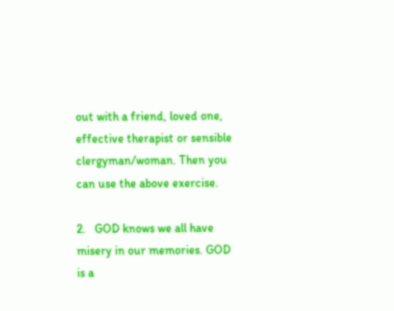out with a friend, loved one, effective therapist or sensible clergyman/woman. Then you can use the above exercise.

2.   GOD knows we all have misery in our memories. GOD is a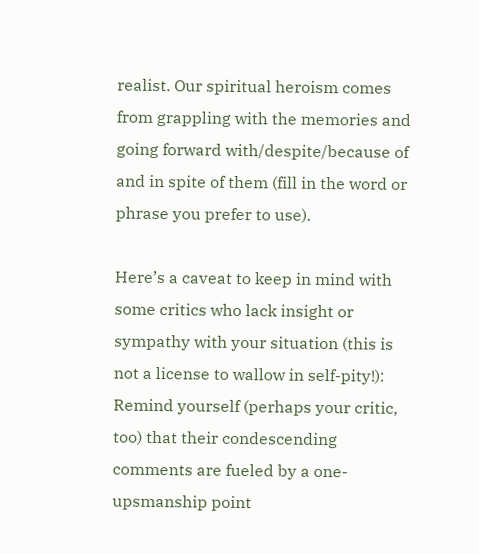realist. Our spiritual heroism comes from grappling with the memories and going forward with/despite/because of and in spite of them (fill in the word or phrase you prefer to use).

Here’s a caveat to keep in mind with some critics who lack insight or sympathy with your situation (this is not a license to wallow in self-pity!): Remind yourself (perhaps your critic, too) that their condescending comments are fueled by a one-upsmanship point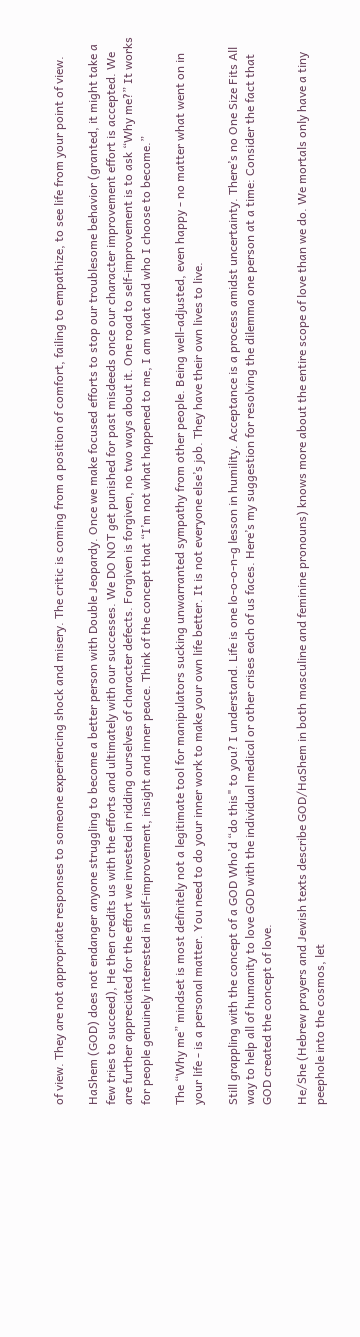of view. They are not appropriate responses to someone experiencing shock and misery. The critic is coming from a position of comfort, failing to empathize, to see life from your point of view.

HaShem (GOD) does not endanger anyone struggling to become a better person with Double Jeopardy. Once we make focused efforts to stop our troublesome behavior (granted, it might take a few tries to succeed), He then credits us with the efforts and ultimately with our successes. We DO NOT get punished for past misdeeds once our character improvement effort is accepted. We are further appreciated for the effort we invested in ridding ourselves of character defects. Forgiven is forgiven, no two ways about it. One road to self-improvement is to ask “Why me?” It works for people genuinely interested in self-improvement, insight and inner peace. Think of the concept that “I’m not what happened to me, I am what and who I choose to become.”

The “Why me” mindset is most definitely not a legitimate tool for manipulators sucking unwarranted sympathy from other people. Being well-adjusted, even happy - no matter what went on in your life - is a personal matter. You need to do your inner work to make your own life better. It is not everyone else’s job. They have their own lives to live.

Still grappling with the concept of a GOD Who’d “do this" to you? I understand. Life is one lo-o-o-n-g lesson in humility. Acceptance is a process amidst uncertainty. There’s no One Size Fits All way to help all of humanity to love GOD with the individual medical or other crises each of us faces. Here’s my suggestion for resolving the dilemma one person at a time: Consider the fact that GOD created the concept of love.

He/She (Hebrew prayers and Jewish texts describe GOD/HaShem in both masculine and feminine pronouns) knows more about the entire scope of love than we do. We mortals only have a tiny peephole into the cosmos, let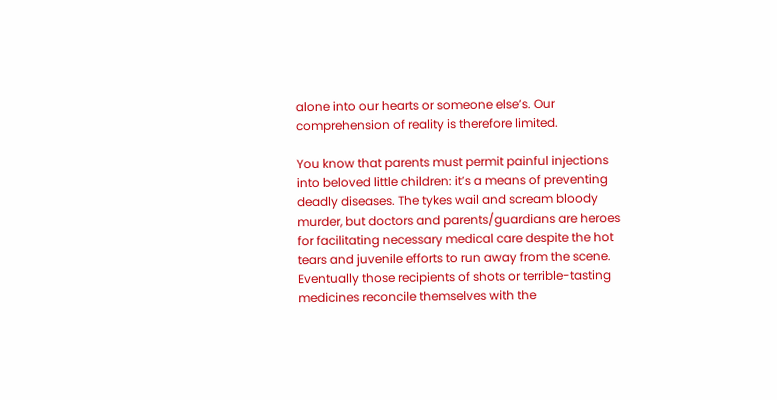alone into our hearts or someone else’s. Our comprehension of reality is therefore limited.

You know that parents must permit painful injections into beloved little children: it’s a means of preventing deadly diseases. The tykes wail and scream bloody murder, but doctors and parents/guardians are heroes for facilitating necessary medical care despite the hot tears and juvenile efforts to run away from the scene. Eventually those recipients of shots or terrible-tasting medicines reconcile themselves with the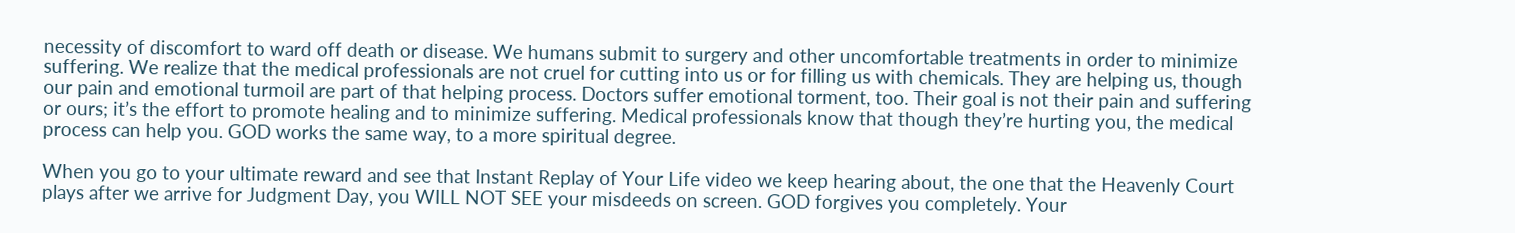necessity of discomfort to ward off death or disease. We humans submit to surgery and other uncomfortable treatments in order to minimize suffering. We realize that the medical professionals are not cruel for cutting into us or for filling us with chemicals. They are helping us, though our pain and emotional turmoil are part of that helping process. Doctors suffer emotional torment, too. Their goal is not their pain and suffering or ours; it’s the effort to promote healing and to minimize suffering. Medical professionals know that though they’re hurting you, the medical process can help you. GOD works the same way, to a more spiritual degree.

When you go to your ultimate reward and see that Instant Replay of Your Life video we keep hearing about, the one that the Heavenly Court plays after we arrive for Judgment Day, you WILL NOT SEE your misdeeds on screen. GOD forgives you completely. Your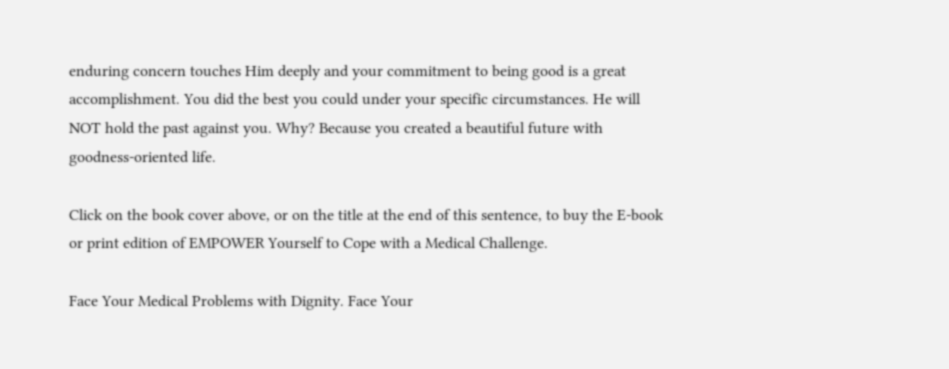enduring concern touches Him deeply and your commitment to being good is a great accomplishment. You did the best you could under your specific circumstances. He will NOT hold the past against you. Why? Because you created a beautiful future with goodness-oriented life.

Click on the book cover above, or on the title at the end of this sentence, to buy the E-book or print edition of EMPOWER Yourself to Cope with a Medical Challenge.

Face Your Medical Problems with Dignity. Face Your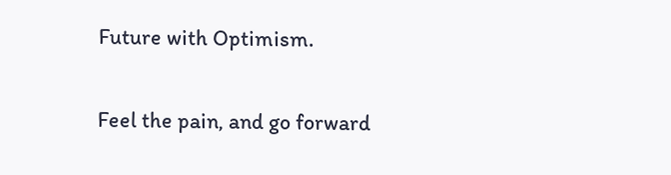Future with Optimism.

Feel the pain, and go forward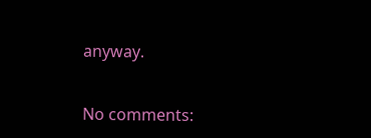anyway.


No comments: